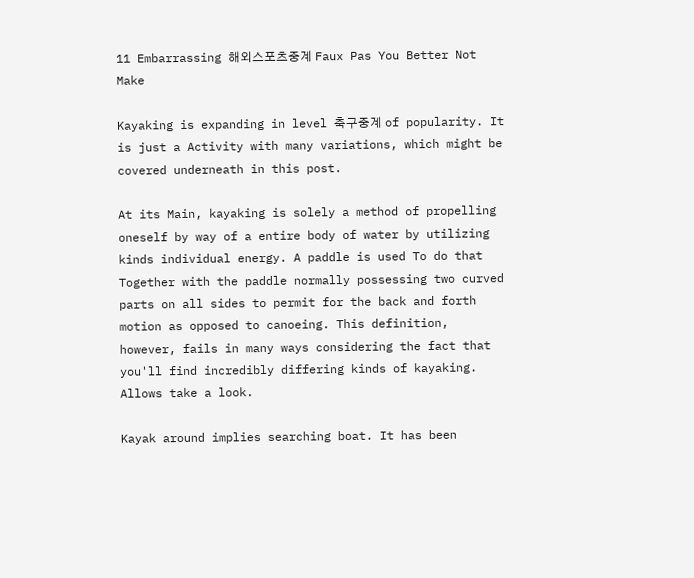11 Embarrassing 해외스포츠중계 Faux Pas You Better Not Make

Kayaking is expanding in level 축구중계 of popularity. It is just a Activity with many variations, which might be covered underneath in this post.

At its Main, kayaking is solely a method of propelling oneself by way of a entire body of water by utilizing kinds individual energy. A paddle is used To do that Together with the paddle normally possessing two curved parts on all sides to permit for the back and forth motion as opposed to canoeing. This definition, however, fails in many ways considering the fact that you'll find incredibly differing kinds of kayaking. Allows take a look.

Kayak around implies searching boat. It has been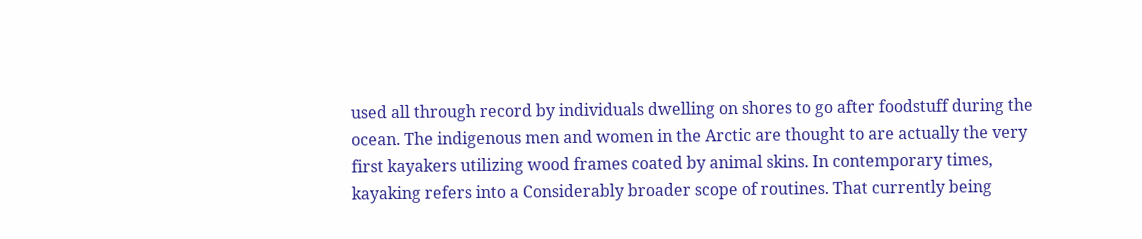used all through record by individuals dwelling on shores to go after foodstuff during the ocean. The indigenous men and women in the Arctic are thought to are actually the very first kayakers utilizing wood frames coated by animal skins. In contemporary times, kayaking refers into a Considerably broader scope of routines. That currently being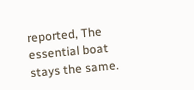reported, The essential boat stays the same.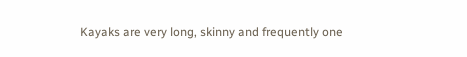Kayaks are very long, skinny and frequently one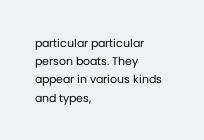particular particular person boats. They appear in various kinds and types,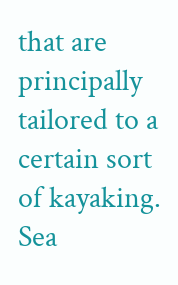that are principally tailored to a certain sort of kayaking. Sea